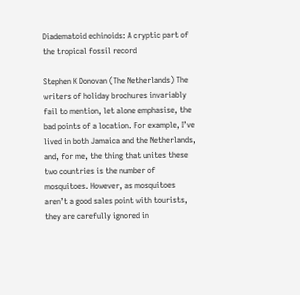Diadematoid echinoids: A cryptic part of the tropical fossil record

Stephen K Donovan (The Netherlands) The writers of holiday brochures invariably fail to mention, let alone emphasise, the bad points of a location. For example, I’ve lived in both Jamaica and the Netherlands, and, for me, the thing that unites these two countries is the number of mosquitoes. However, as mosquitoes aren’t a good sales point with tourists, they are carefully ignored in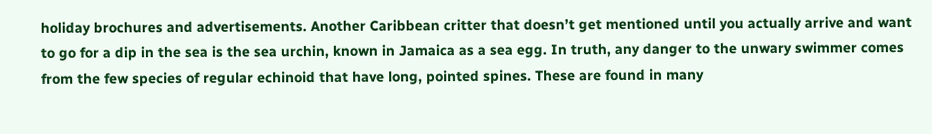holiday brochures and advertisements. Another Caribbean critter that doesn’t get mentioned until you actually arrive and want to go for a dip in the sea is the sea urchin, known in Jamaica as a sea egg. In truth, any danger to the unwary swimmer comes from the few species of regular echinoid that have long, pointed spines. These are found in many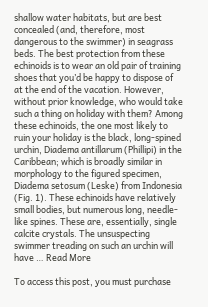shallow water habitats, but are best concealed (and, therefore, most dangerous to the swimmer) in seagrass beds. The best protection from these echinoids is to wear an old pair of training shoes that you’d be happy to dispose of at the end of the vacation. However, without prior knowledge, who would take such a thing on holiday with them? Among these echinoids, the one most likely to ruin your holiday is the black, long-spined urchin, Diadema antillarum (Phillipi) in the Caribbean; which is broadly similar in morphology to the figured specimen, Diadema setosum (Leske) from Indonesia (Fig. 1). These echinoids have relatively small bodies, but numerous long, needle-like spines. These are, essentially, single calcite crystals. The unsuspecting swimmer treading on such an urchin will have … Read More

To access this post, you must purchase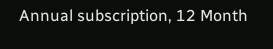Annual subscription, 12 Month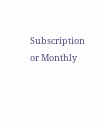Subscription or Monthly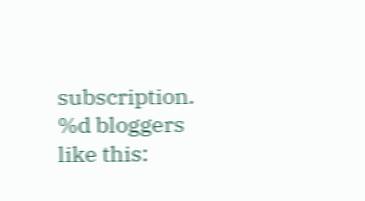subscription.
%d bloggers like this: